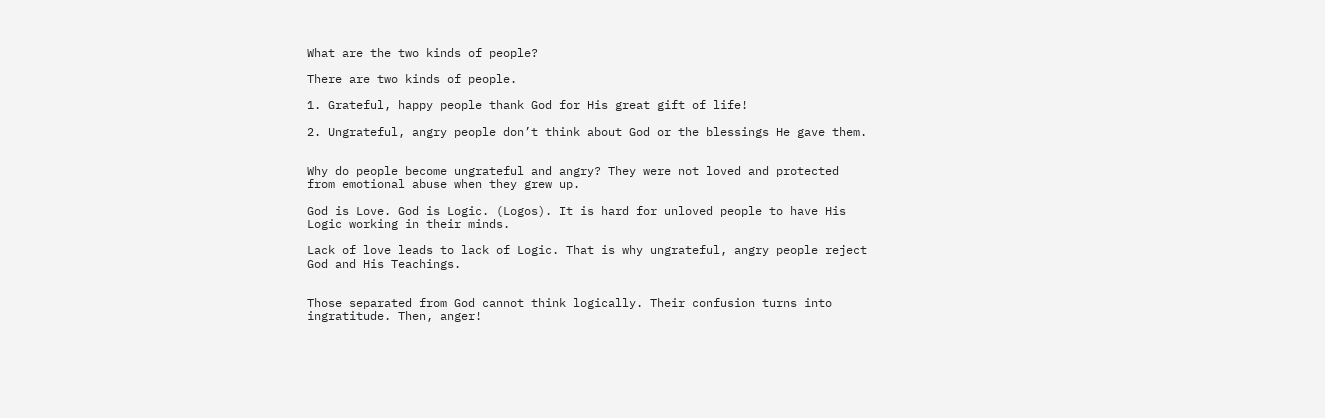What are the two kinds of people?

There are two kinds of people.

1. Grateful, happy people thank God for His great gift of life!

2. Ungrateful, angry people don’t think about God or the blessings He gave them.


Why do people become ungrateful and angry? They were not loved and protected from emotional abuse when they grew up.

God is Love. God is Logic. (Logos). It is hard for unloved people to have His Logic working in their minds.

Lack of love leads to lack of Logic. That is why ungrateful, angry people reject God and His Teachings.


Those separated from God cannot think logically. Their confusion turns into ingratitude. Then, anger!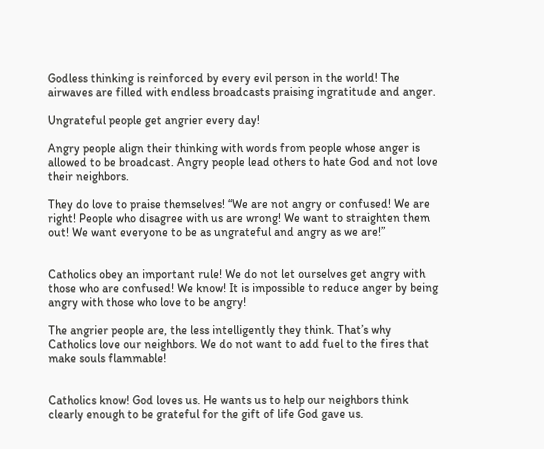Godless thinking is reinforced by every evil person in the world! The airwaves are filled with endless broadcasts praising ingratitude and anger.

Ungrateful people get angrier every day!

Angry people align their thinking with words from people whose anger is allowed to be broadcast. Angry people lead others to hate God and not love their neighbors.

They do love to praise themselves! “We are not angry or confused! We are right! People who disagree with us are wrong! We want to straighten them out! We want everyone to be as ungrateful and angry as we are!”


Catholics obey an important rule! We do not let ourselves get angry with those who are confused! We know! It is impossible to reduce anger by being angry with those who love to be angry!

The angrier people are, the less intelligently they think. That’s why Catholics love our neighbors. We do not want to add fuel to the fires that make souls flammable!


Catholics know! God loves us. He wants us to help our neighbors think clearly enough to be grateful for the gift of life God gave us.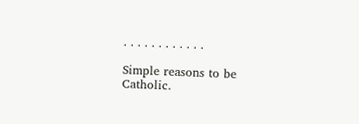. . . . . . . . . . . .

Simple reasons to be Catholic.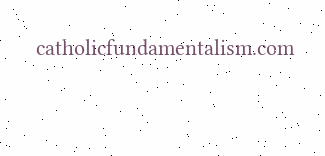catholicfundamentalism.com